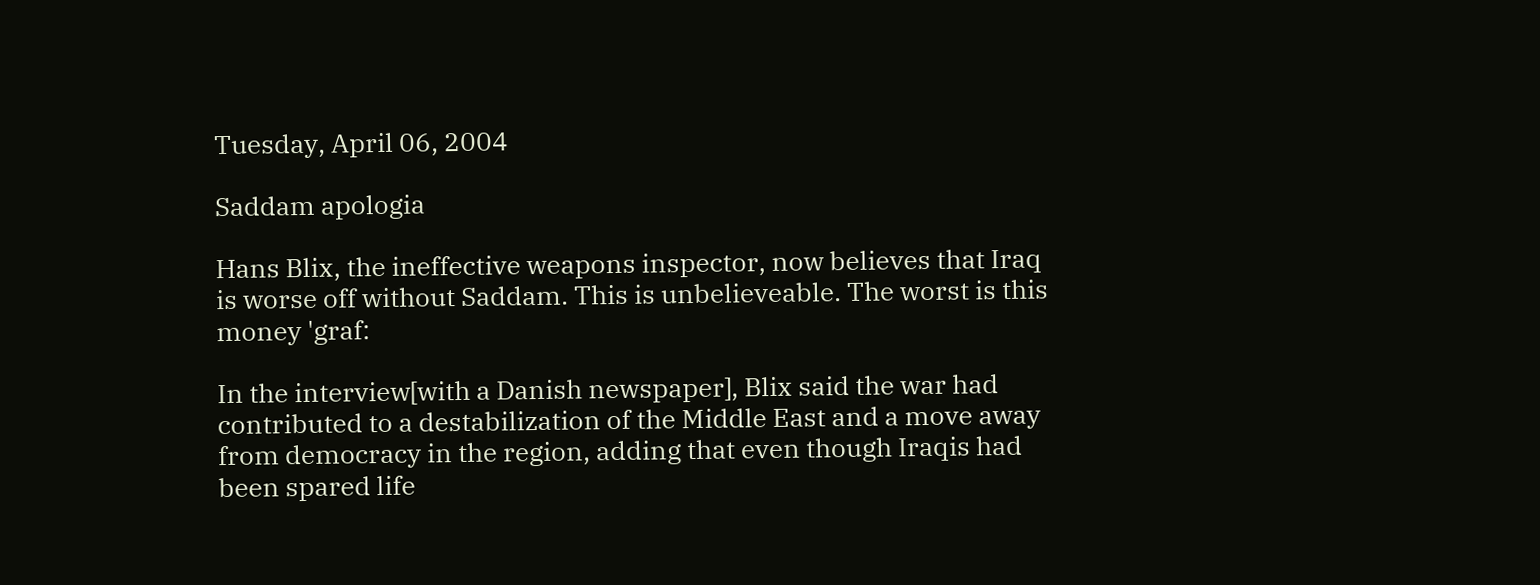Tuesday, April 06, 2004

Saddam apologia

Hans Blix, the ineffective weapons inspector, now believes that Iraq is worse off without Saddam. This is unbelieveable. The worst is this money 'graf:

In the interview[with a Danish newspaper], Blix said the war had contributed to a destabilization of the Middle East and a move away from democracy in the region, adding that even though Iraqis had been spared life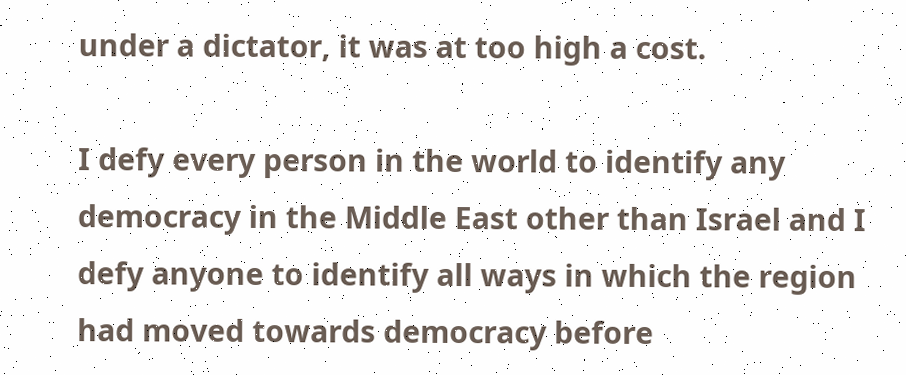under a dictator, it was at too high a cost.

I defy every person in the world to identify any democracy in the Middle East other than Israel and I defy anyone to identify all ways in which the region had moved towards democracy before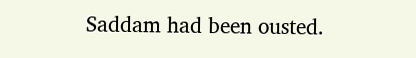Saddam had been ousted.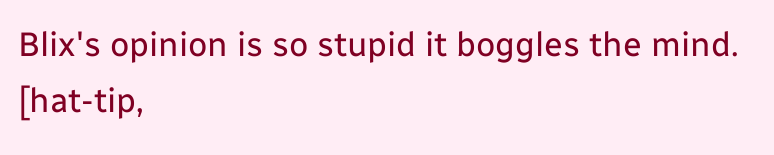Blix's opinion is so stupid it boggles the mind. [hat-tip,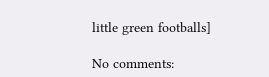little green footballs]

No comments: